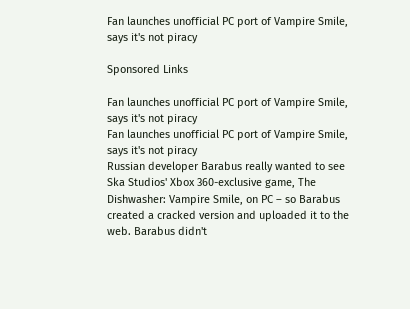Fan launches unofficial PC port of Vampire Smile, says it's not piracy

Sponsored Links

Fan launches unofficial PC port of Vampire Smile, says it's not piracy
Fan launches unofficial PC port of Vampire Smile, says it's not piracy
Russian developer Barabus really wanted to see Ska Studios' Xbox 360-exclusive game, The Dishwasher: Vampire Smile, on PC – so Barabus created a cracked version and uploaded it to the web. Barabus didn't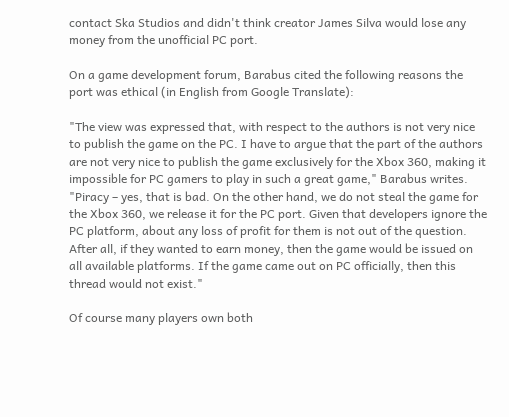contact Ska Studios and didn't think creator James Silva would lose any money from the unofficial PC port.

On a game development forum, Barabus cited the following reasons the port was ethical (in English from Google Translate):

"The view was expressed that, with respect to the authors is not very nice to publish the game on the PC. I have to argue that the part of the authors are not very nice to publish the game exclusively for the Xbox 360, making it impossible for PC gamers to play in such a great game," Barabus writes. "Piracy – yes, that is bad. On the other hand, we do not steal the game for the Xbox 360, we release it for the PC port. Given that developers ignore the PC platform, about any loss of profit for them is not out of the question. After all, if they wanted to earn money, then the game would be issued on all available platforms. If the game came out on PC officially, then this thread would not exist."

Of course many players own both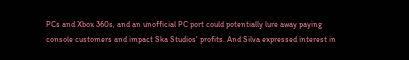PCs and Xbox 360s, and an unofficial PC port could potentially lure away paying console customers and impact Ska Studios' profits. And Silva expressed interest in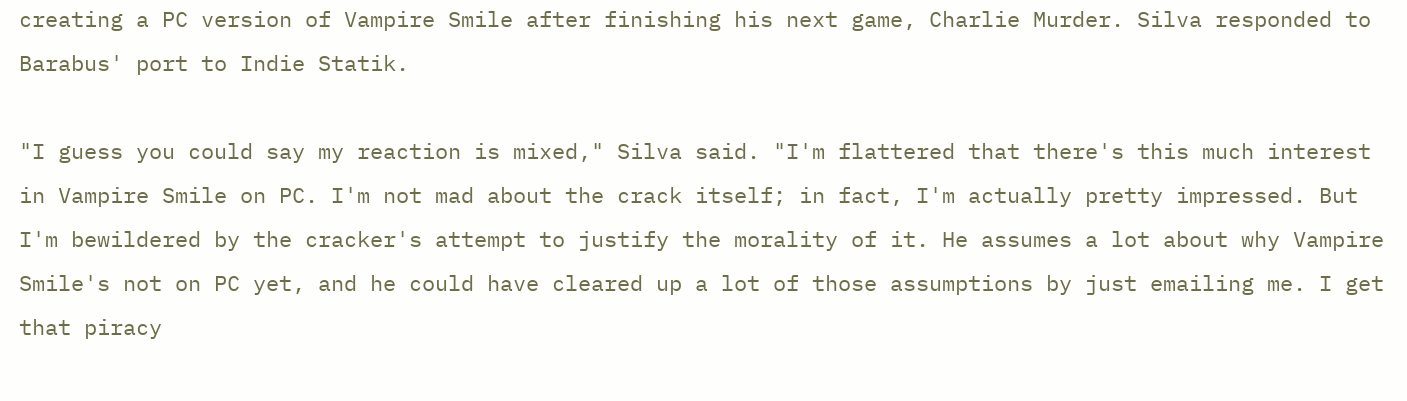creating a PC version of Vampire Smile after finishing his next game, Charlie Murder. Silva responded to Barabus' port to Indie Statik.

"I guess you could say my reaction is mixed," Silva said. "I'm flattered that there's this much interest in Vampire Smile on PC. I'm not mad about the crack itself; in fact, I'm actually pretty impressed. But I'm bewildered by the cracker's attempt to justify the morality of it. He assumes a lot about why Vampire Smile's not on PC yet, and he could have cleared up a lot of those assumptions by just emailing me. I get that piracy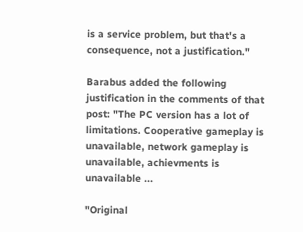is a service problem, but that's a consequence, not a justification."

Barabus added the following justification in the comments of that post: "The PC version has a lot of limitations. Cooperative gameplay is unavailable, network gameplay is unavailable, achievments is unavailable ...

"Original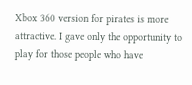Xbox 360 version for pirates is more attractive. I gave only the opportunity to play for those people who have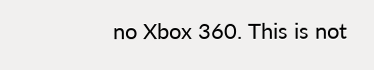no Xbox 360. This is not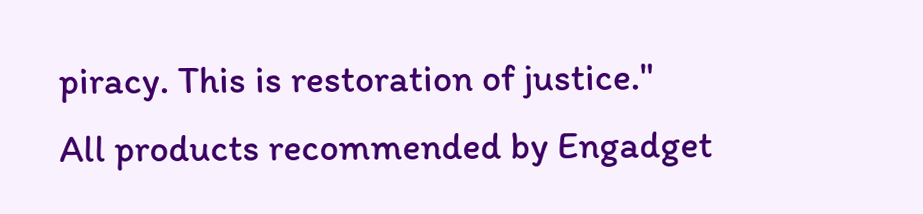piracy. This is restoration of justice."
All products recommended by Engadget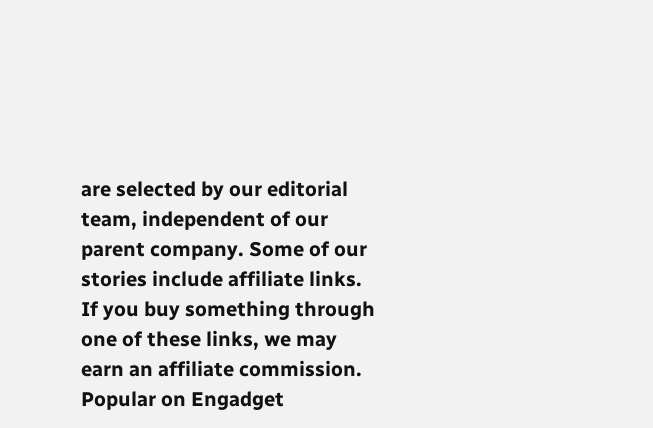are selected by our editorial team, independent of our parent company. Some of our stories include affiliate links. If you buy something through one of these links, we may earn an affiliate commission.
Popular on Engadget